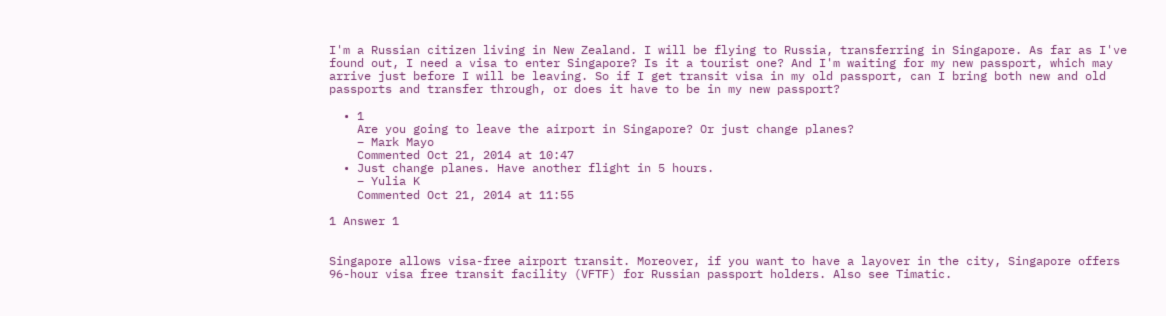I'm a Russian citizen living in New Zealand. I will be flying to Russia, transferring in Singapore. As far as I've found out, I need a visa to enter Singapore? Is it a tourist one? And I'm waiting for my new passport, which may arrive just before I will be leaving. So if I get transit visa in my old passport, can I bring both new and old passports and transfer through, or does it have to be in my new passport?

  • 1
    Are you going to leave the airport in Singapore? Or just change planes?
    – Mark Mayo
    Commented Oct 21, 2014 at 10:47
  • Just change planes. Have another flight in 5 hours.
    – Yulia K
    Commented Oct 21, 2014 at 11:55

1 Answer 1


Singapore allows visa-free airport transit. Moreover, if you want to have a layover in the city, Singapore offers 96-hour visa free transit facility (VFTF) for Russian passport holders. Also see Timatic.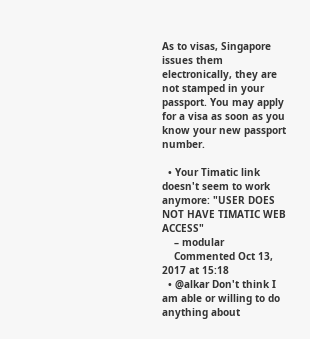As to visas, Singapore issues them electronically, they are not stamped in your passport. You may apply for a visa as soon as you know your new passport number.

  • Your Timatic link doesn't seem to work anymore: "USER DOES NOT HAVE TIMATIC WEB ACCESS"
    – modular
    Commented Oct 13, 2017 at 15:18
  • @alkar Don't think I am able or willing to do anything about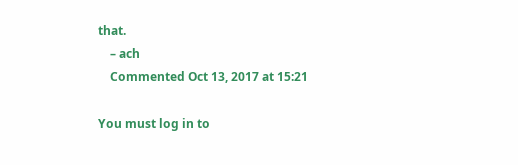that.
    – ach
    Commented Oct 13, 2017 at 15:21

You must log in to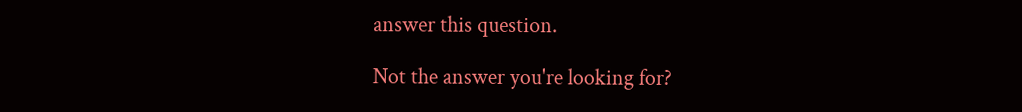answer this question.

Not the answer you're looking for?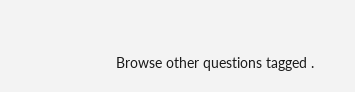Browse other questions tagged .